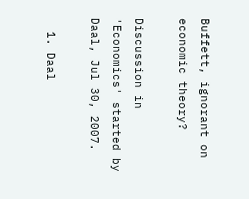Buffett, ignorant on economic theory?

Discussion in 'Economics' started by Daal, Jul 30, 2007.

  1. Daal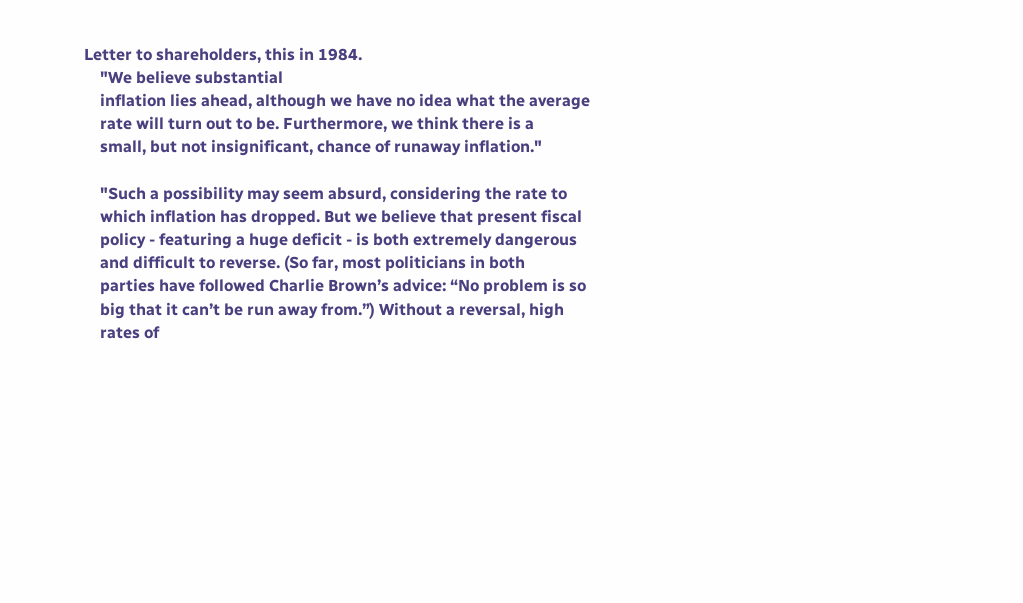Letter to shareholders, this in 1984.
    "We believe substantial
    inflation lies ahead, although we have no idea what the average
    rate will turn out to be. Furthermore, we think there is a
    small, but not insignificant, chance of runaway inflation."

    "Such a possibility may seem absurd, considering the rate to
    which inflation has dropped. But we believe that present fiscal
    policy - featuring a huge deficit - is both extremely dangerous
    and difficult to reverse. (So far, most politicians in both
    parties have followed Charlie Brown’s advice: “No problem is so
    big that it can’t be run away from.”) Without a reversal, high
    rates of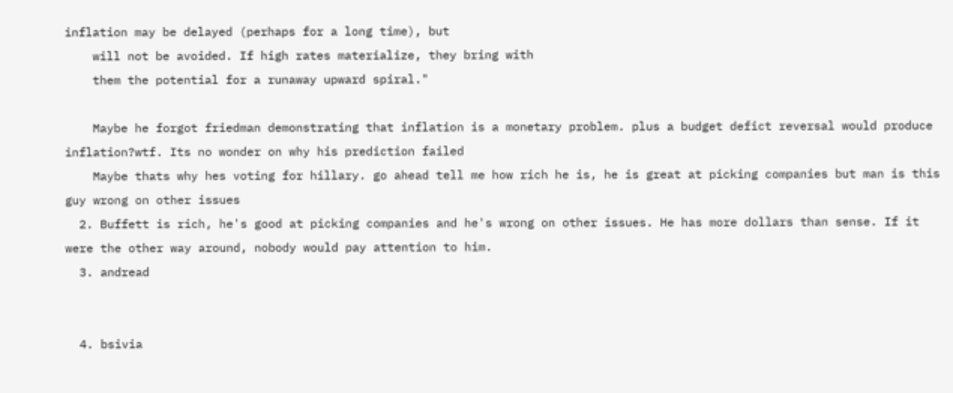inflation may be delayed (perhaps for a long time), but
    will not be avoided. If high rates materialize, they bring with
    them the potential for a runaway upward spiral."

    Maybe he forgot friedman demonstrating that inflation is a monetary problem. plus a budget defict reversal would produce inflation?wtf. Its no wonder on why his prediction failed
    Maybe thats why hes voting for hillary. go ahead tell me how rich he is, he is great at picking companies but man is this guy wrong on other issues
  2. Buffett is rich, he's good at picking companies and he's wrong on other issues. He has more dollars than sense. If it were the other way around, nobody would pay attention to him.
  3. andread


  4. bsivia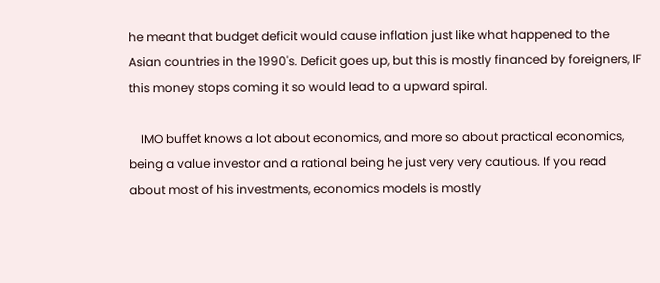he meant that budget deficit would cause inflation just like what happened to the Asian countries in the 1990's. Deficit goes up, but this is mostly financed by foreigners, IF this money stops coming it so would lead to a upward spiral.

    IMO buffet knows a lot about economics, and more so about practical economics, being a value investor and a rational being he just very very cautious. If you read about most of his investments, economics models is mostly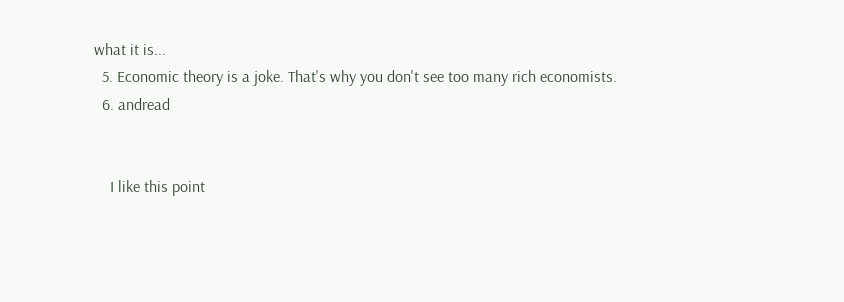what it is...
  5. Economic theory is a joke. That's why you don't see too many rich economists.
  6. andread


    I like this point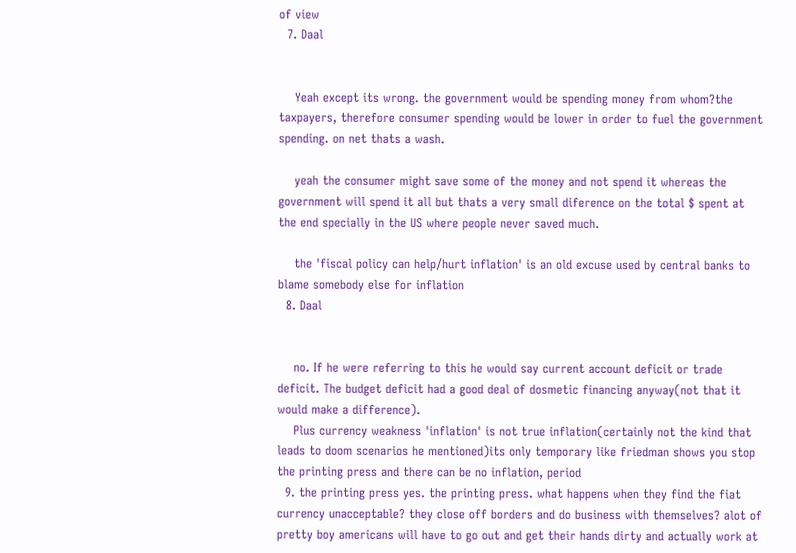of view
  7. Daal


    Yeah except its wrong. the government would be spending money from whom?the taxpayers, therefore consumer spending would be lower in order to fuel the government spending. on net thats a wash.

    yeah the consumer might save some of the money and not spend it whereas the government will spend it all but thats a very small diference on the total $ spent at the end specially in the US where people never saved much.

    the 'fiscal policy can help/hurt inflation' is an old excuse used by central banks to blame somebody else for inflation
  8. Daal


    no. If he were referring to this he would say current account deficit or trade deficit. The budget deficit had a good deal of dosmetic financing anyway(not that it would make a difference).
    Plus currency weakness 'inflation' is not true inflation(certainly not the kind that leads to doom scenarios he mentioned)its only temporary like friedman shows you stop the printing press and there can be no inflation, period
  9. the printing press yes. the printing press. what happens when they find the fiat currency unacceptable? they close off borders and do business with themselves? alot of pretty boy americans will have to go out and get their hands dirty and actually work at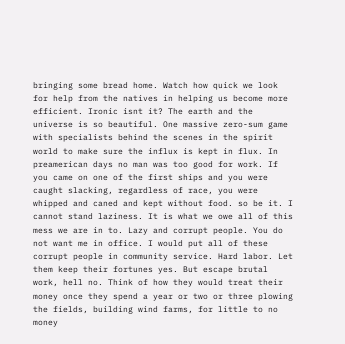bringing some bread home. Watch how quick we look for help from the natives in helping us become more efficient. Ironic isnt it? The earth and the universe is so beautiful. One massive zero-sum game with specialists behind the scenes in the spirit world to make sure the influx is kept in flux. In preamerican days no man was too good for work. If you came on one of the first ships and you were caught slacking, regardless of race, you were whipped and caned and kept without food. so be it. I cannot stand laziness. It is what we owe all of this mess we are in to. Lazy and corrupt people. You do not want me in office. I would put all of these corrupt people in community service. Hard labor. Let them keep their fortunes yes. But escape brutal work, hell no. Think of how they would treat their money once they spend a year or two or three plowing the fields, building wind farms, for little to no money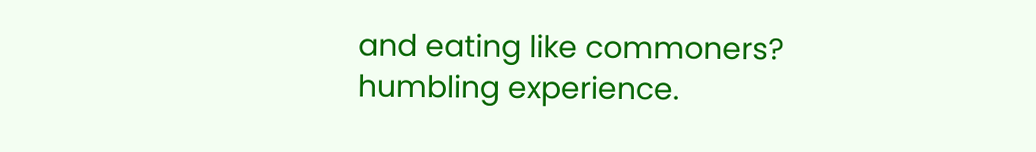and eating like commoners? humbling experience.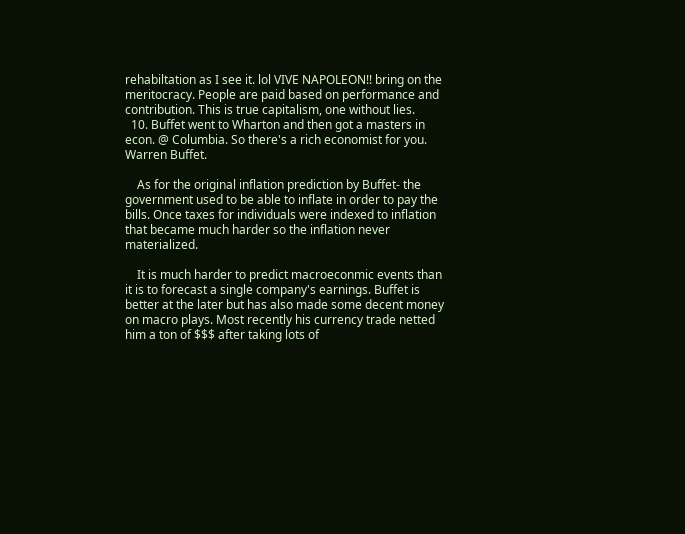rehabiltation as I see it. lol VIVE NAPOLEON!! bring on the meritocracy. People are paid based on performance and contribution. This is true capitalism, one without lies.
  10. Buffet went to Wharton and then got a masters in econ. @ Columbia. So there's a rich economist for you. Warren Buffet.

    As for the original inflation prediction by Buffet- the government used to be able to inflate in order to pay the bills. Once taxes for individuals were indexed to inflation that became much harder so the inflation never materialized.

    It is much harder to predict macroeconmic events than it is to forecast a single company's earnings. Buffet is better at the later but has also made some decent money on macro plays. Most recently his currency trade netted him a ton of $$$ after taking lots of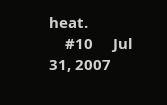heat.
    #10     Jul 31, 2007